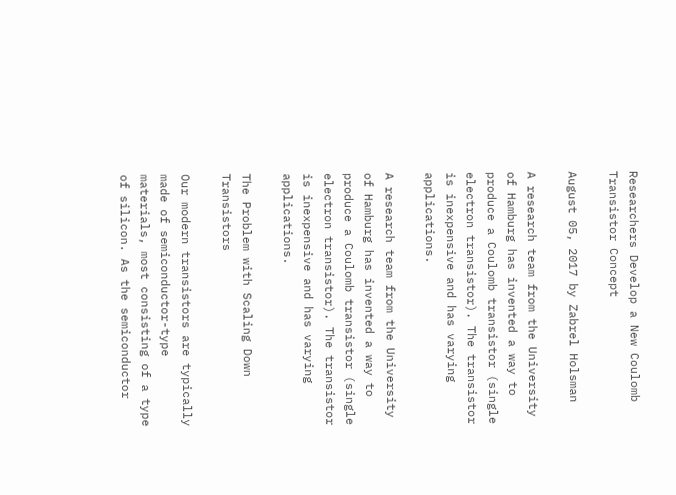Researchers Develop a New Coulomb Transistor Concept

August 05, 2017 by Zabrel Holsman

A research team from the University of Hamburg has invented a way to produce a Coulomb transistor (single electron transistor). The transistor is inexpensive and has varying applications.

A research team from the University of Hamburg has invented a way to produce a Coulomb transistor (single electron transistor). The transistor is inexpensive and has varying applications.

The Problem with Scaling Down Transistors

Our modern transistors are typically made of semiconductor-type materials, most consisting of a type of silicon. As the semiconductor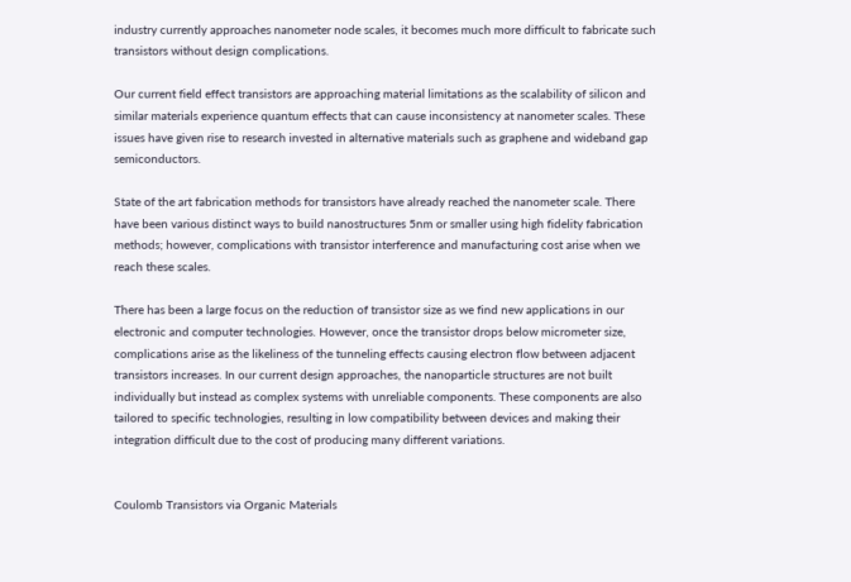industry currently approaches nanometer node scales, it becomes much more difficult to fabricate such transistors without design complications.

Our current field effect transistors are approaching material limitations as the scalability of silicon and similar materials experience quantum effects that can cause inconsistency at nanometer scales. These issues have given rise to research invested in alternative materials such as graphene and wideband gap semiconductors.

State of the art fabrication methods for transistors have already reached the nanometer scale. There have been various distinct ways to build nanostructures 5nm or smaller using high fidelity fabrication methods; however, complications with transistor interference and manufacturing cost arise when we reach these scales.

There has been a large focus on the reduction of transistor size as we find new applications in our electronic and computer technologies. However, once the transistor drops below micrometer size, complications arise as the likeliness of the tunneling effects causing electron flow between adjacent transistors increases. In our current design approaches, the nanoparticle structures are not built individually but instead as complex systems with unreliable components. These components are also tailored to specific technologies, resulting in low compatibility between devices and making their integration difficult due to the cost of producing many different variations.


Coulomb Transistors via Organic Materials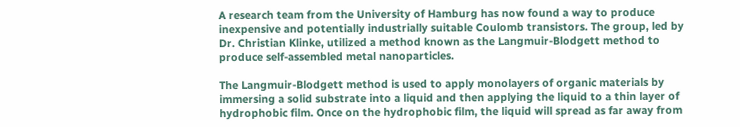A research team from the University of Hamburg has now found a way to produce inexpensive and potentially industrially suitable Coulomb transistors. The group, led by Dr. Christian Klinke, utilized a method known as the Langmuir-Blodgett method to produce self-assembled metal nanoparticles.

The Langmuir-Blodgett method is used to apply monolayers of organic materials by immersing a solid substrate into a liquid and then applying the liquid to a thin layer of hydrophobic film. Once on the hydrophobic film, the liquid will spread as far away from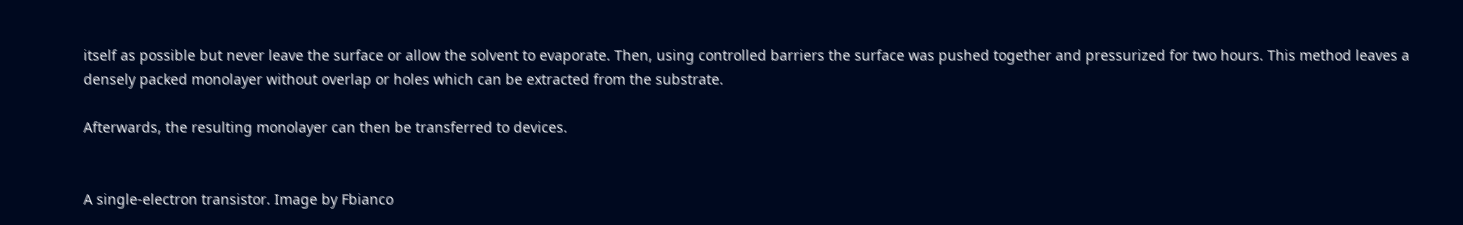itself as possible but never leave the surface or allow the solvent to evaporate. Then, using controlled barriers the surface was pushed together and pressurized for two hours. This method leaves a densely packed monolayer without overlap or holes which can be extracted from the substrate.

Afterwards, the resulting monolayer can then be transferred to devices.


A single-electron transistor. Image by Fbianco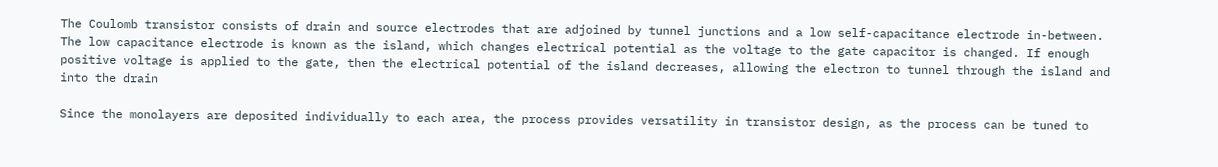The Coulomb transistor consists of drain and source electrodes that are adjoined by tunnel junctions and a low self-capacitance electrode in-between. The low capacitance electrode is known as the island, which changes electrical potential as the voltage to the gate capacitor is changed. If enough positive voltage is applied to the gate, then the electrical potential of the island decreases, allowing the electron to tunnel through the island and into the drain

Since the monolayers are deposited individually to each area, the process provides versatility in transistor design, as the process can be tuned to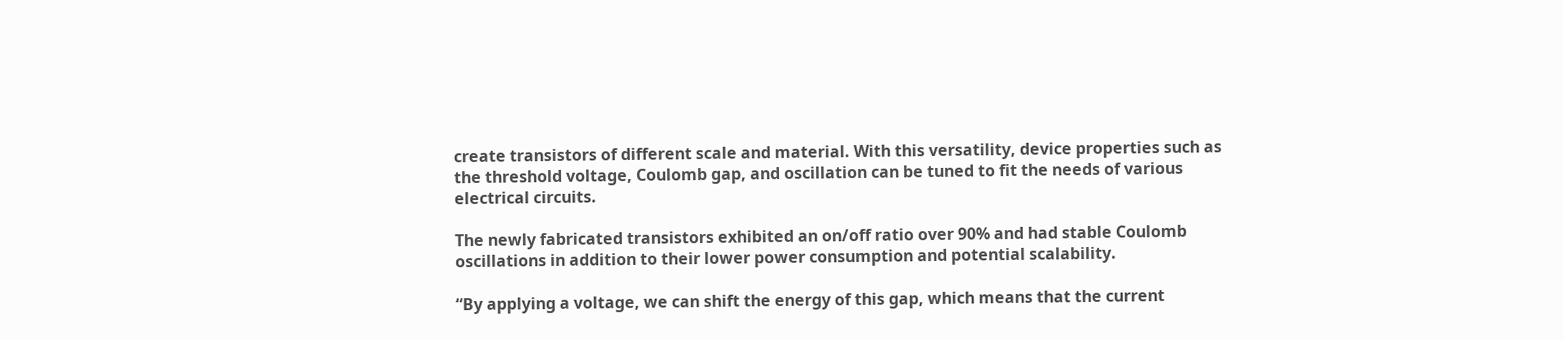create transistors of different scale and material. With this versatility, device properties such as the threshold voltage, Coulomb gap, and oscillation can be tuned to fit the needs of various electrical circuits.

The newly fabricated transistors exhibited an on/off ratio over 90% and had stable Coulomb oscillations in addition to their lower power consumption and potential scalability.

“By applying a voltage, we can shift the energy of this gap, which means that the current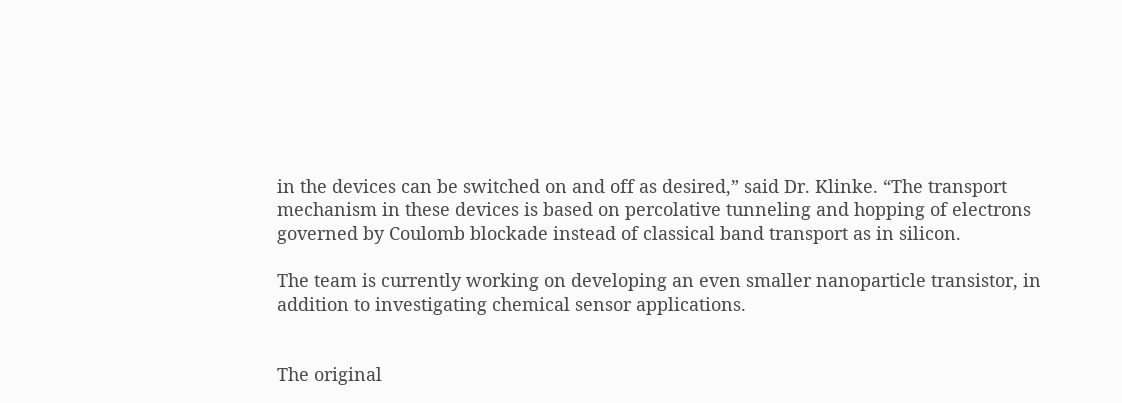in the devices can be switched on and off as desired,” said Dr. Klinke. “The transport mechanism in these devices is based on percolative tunneling and hopping of electrons governed by Coulomb blockade instead of classical band transport as in silicon.

The team is currently working on developing an even smaller nanoparticle transistor, in addition to investigating chemical sensor applications.


The original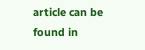article can be found in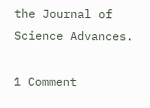the Journal of Science Advances.

1 Comment